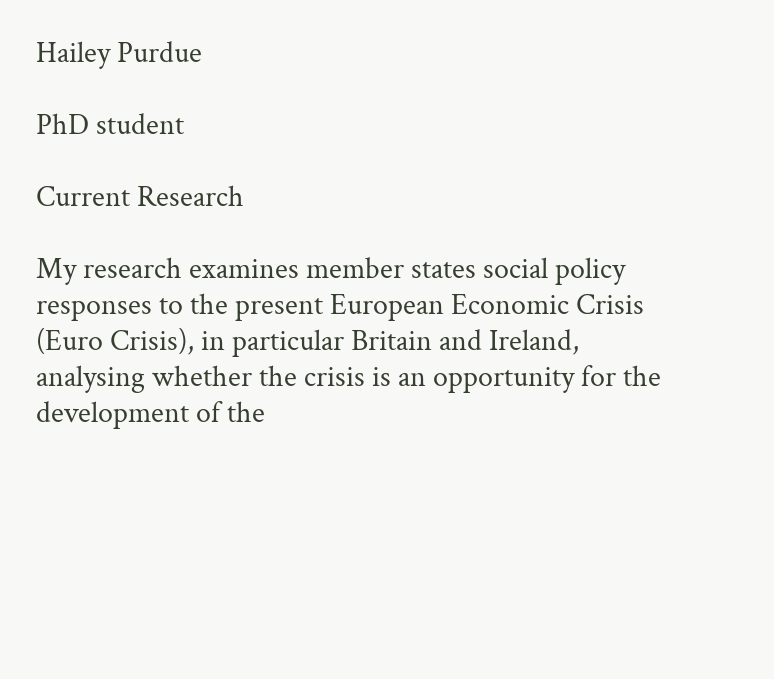Hailey Purdue

PhD student

Current Research

My research examines member states social policy responses to the present European Economic Crisis (Euro Crisis), in particular Britain and Ireland, analysing whether the crisis is an opportunity for the development of the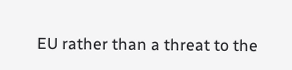EU rather than a threat to the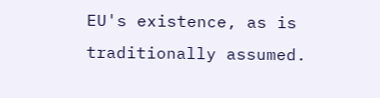EU's existence, as is traditionally assumed.